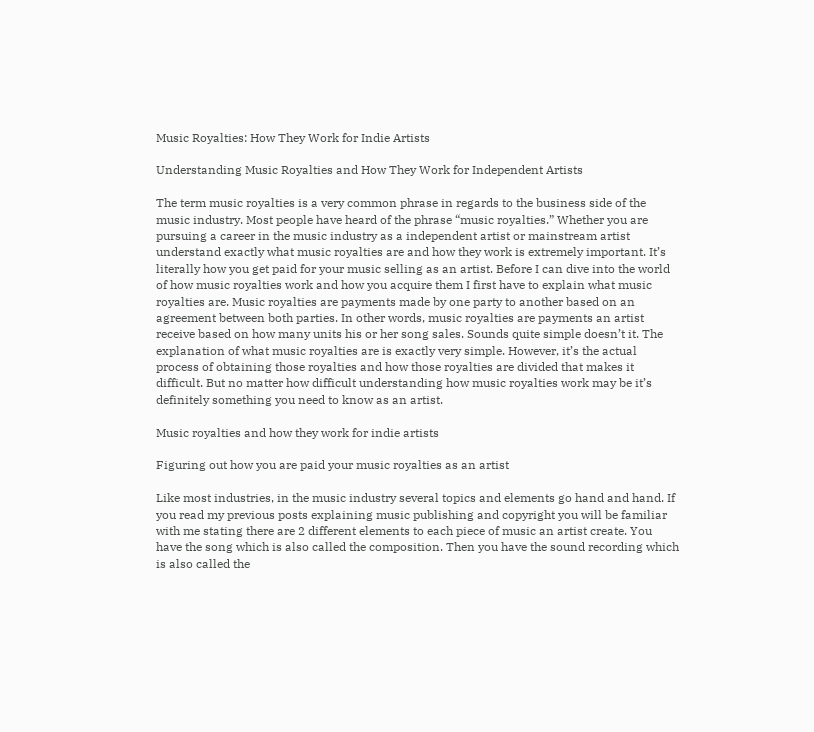Music Royalties: How They Work for Indie Artists

Understanding Music Royalties and How They Work for Independent Artists

The term music royalties is a very common phrase in regards to the business side of the music industry. Most people have heard of the phrase “music royalties.” Whether you are pursuing a career in the music industry as a independent artist or mainstream artist understand exactly what music royalties are and how they work is extremely important. It’s literally how you get paid for your music selling as an artist. Before I can dive into the world of how music royalties work and how you acquire them I first have to explain what music royalties are. Music royalties are payments made by one party to another based on an agreement between both parties. In other words, music royalties are payments an artist receive based on how many units his or her song sales. Sounds quite simple doesn’t it. The explanation of what music royalties are is exactly very simple. However, it’s the actual process of obtaining those royalties and how those royalties are divided that makes it difficult. But no matter how difficult understanding how music royalties work may be it’s definitely something you need to know as an artist.

Music royalties and how they work for indie artists

Figuring out how you are paid your music royalties as an artist

Like most industries, in the music industry several topics and elements go hand and hand. If you read my previous posts explaining music publishing and copyright you will be familiar with me stating there are 2 different elements to each piece of music an artist create. You have the song which is also called the composition. Then you have the sound recording which is also called the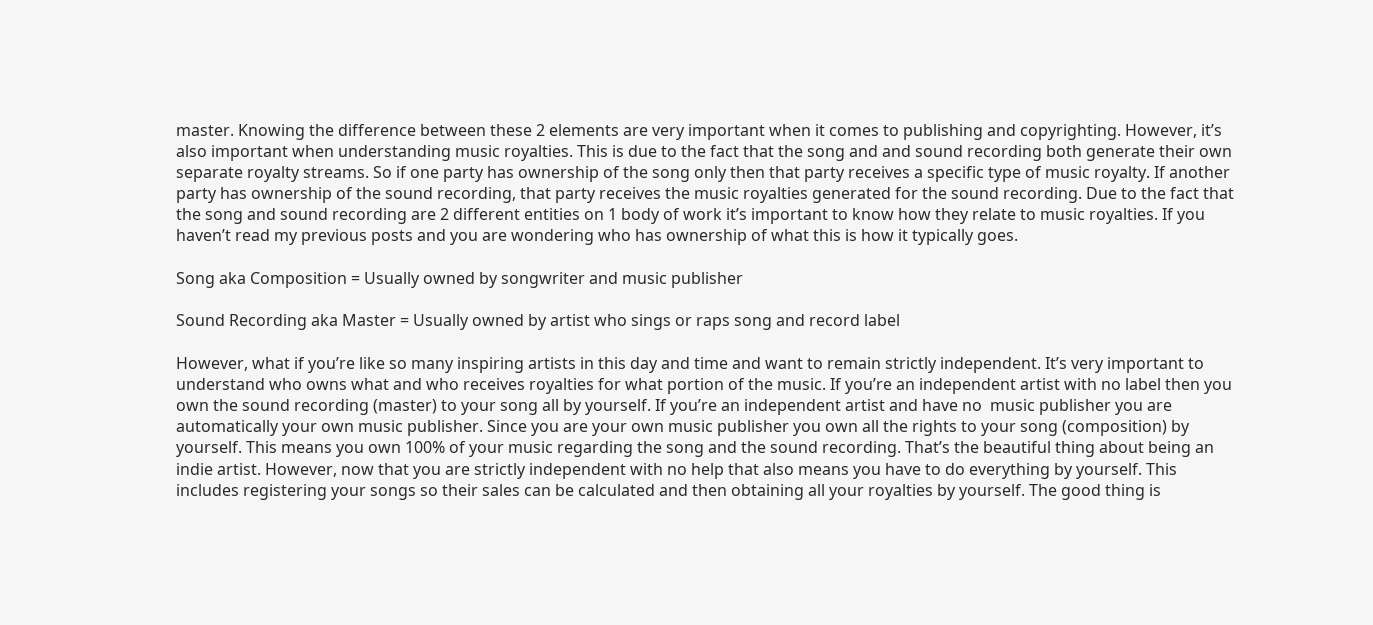master. Knowing the difference between these 2 elements are very important when it comes to publishing and copyrighting. However, it’s also important when understanding music royalties. This is due to the fact that the song and and sound recording both generate their own separate royalty streams. So if one party has ownership of the song only then that party receives a specific type of music royalty. If another party has ownership of the sound recording, that party receives the music royalties generated for the sound recording. Due to the fact that the song and sound recording are 2 different entities on 1 body of work it’s important to know how they relate to music royalties. If you haven’t read my previous posts and you are wondering who has ownership of what this is how it typically goes.

Song aka Composition = Usually owned by songwriter and music publisher

Sound Recording aka Master = Usually owned by artist who sings or raps song and record label

However, what if you’re like so many inspiring artists in this day and time and want to remain strictly independent. It’s very important to understand who owns what and who receives royalties for what portion of the music. If you’re an independent artist with no label then you own the sound recording (master) to your song all by yourself. If you’re an independent artist and have no  music publisher you are automatically your own music publisher. Since you are your own music publisher you own all the rights to your song (composition) by yourself. This means you own 100% of your music regarding the song and the sound recording. That’s the beautiful thing about being an indie artist. However, now that you are strictly independent with no help that also means you have to do everything by yourself. This includes registering your songs so their sales can be calculated and then obtaining all your royalties by yourself. The good thing is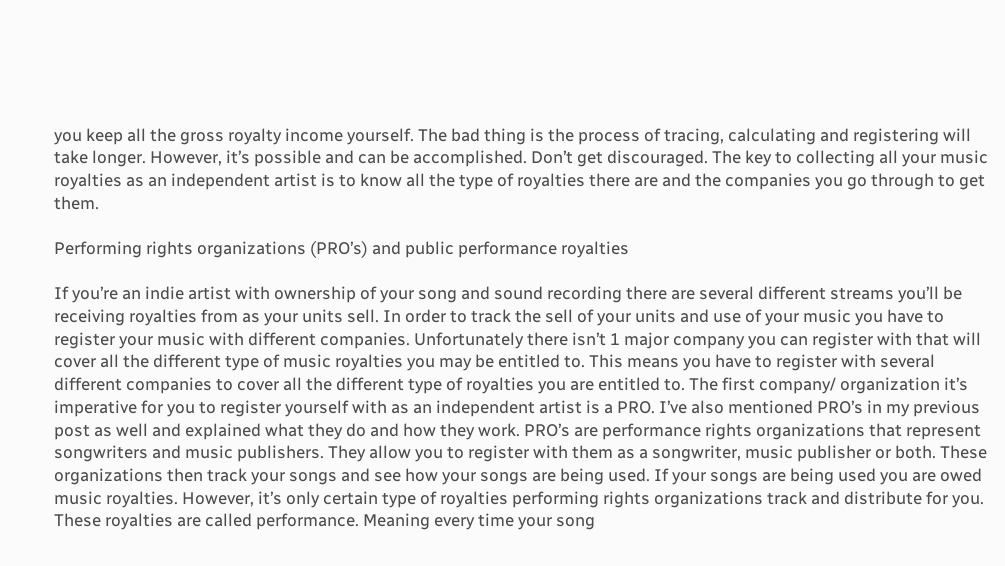you keep all the gross royalty income yourself. The bad thing is the process of tracing, calculating and registering will take longer. However, it’s possible and can be accomplished. Don’t get discouraged. The key to collecting all your music royalties as an independent artist is to know all the type of royalties there are and the companies you go through to get them.

Performing rights organizations (PRO’s) and public performance royalties

If you’re an indie artist with ownership of your song and sound recording there are several different streams you’ll be receiving royalties from as your units sell. In order to track the sell of your units and use of your music you have to register your music with different companies. Unfortunately there isn’t 1 major company you can register with that will cover all the different type of music royalties you may be entitled to. This means you have to register with several different companies to cover all the different type of royalties you are entitled to. The first company/ organization it’s imperative for you to register yourself with as an independent artist is a PRO. I’ve also mentioned PRO’s in my previous post as well and explained what they do and how they work. PRO’s are performance rights organizations that represent songwriters and music publishers. They allow you to register with them as a songwriter, music publisher or both. These organizations then track your songs and see how your songs are being used. If your songs are being used you are owed music royalties. However, it’s only certain type of royalties performing rights organizations track and distribute for you. These royalties are called performance. Meaning every time your song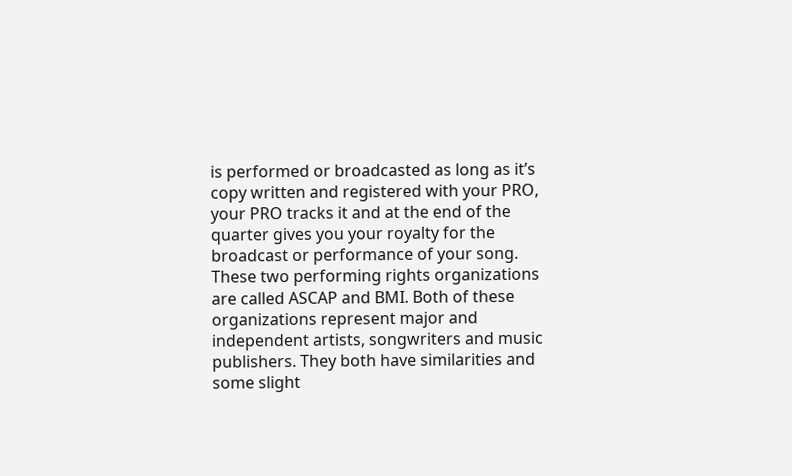is performed or broadcasted as long as it’s copy written and registered with your PRO, your PRO tracks it and at the end of the quarter gives you your royalty for the broadcast or performance of your song. These two performing rights organizations are called ASCAP and BMI. Both of these organizations represent major and independent artists, songwriters and music publishers. They both have similarities and some slight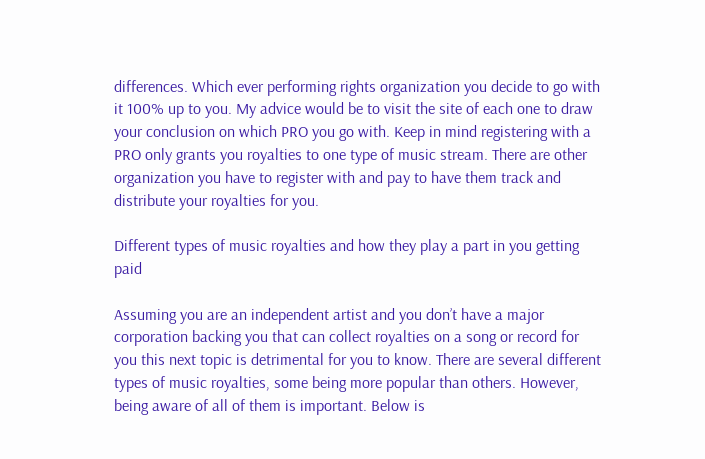differences. Which ever performing rights organization you decide to go with it 100% up to you. My advice would be to visit the site of each one to draw your conclusion on which PRO you go with. Keep in mind registering with a PRO only grants you royalties to one type of music stream. There are other organization you have to register with and pay to have them track and distribute your royalties for you.

Different types of music royalties and how they play a part in you getting paid

Assuming you are an independent artist and you don’t have a major corporation backing you that can collect royalties on a song or record for you this next topic is detrimental for you to know. There are several different types of music royalties, some being more popular than others. However, being aware of all of them is important. Below is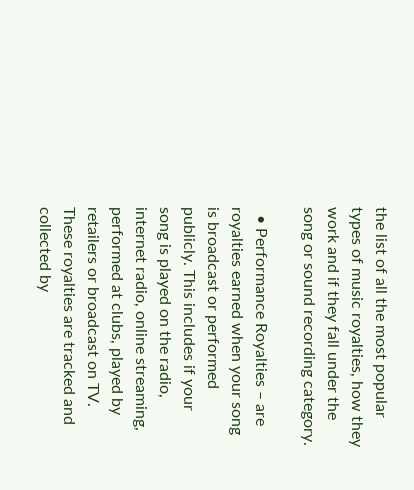the list of all the most popular types of music royalties, how they work and if they fall under the song or sound recording category.

  • Performance Royalties – are royalties earned when your song is broadcast or performed publicly. This includes if your song is played on the radio, internet radio, online streaming, performed at clubs, played by retailers or broadcast on TV. These royalties are tracked and collected by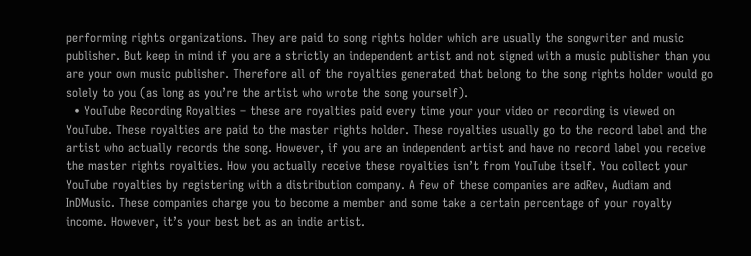performing rights organizations. They are paid to song rights holder which are usually the songwriter and music publisher. But keep in mind if you are a strictly an independent artist and not signed with a music publisher than you are your own music publisher. Therefore all of the royalties generated that belong to the song rights holder would go solely to you (as long as you’re the artist who wrote the song yourself).
  • YouTube Recording Royalties – these are royalties paid every time your your video or recording is viewed on YouTube. These royalties are paid to the master rights holder. These royalties usually go to the record label and the artist who actually records the song. However, if you are an independent artist and have no record label you receive the master rights royalties. How you actually receive these royalties isn’t from YouTube itself. You collect your YouTube royalties by registering with a distribution company. A few of these companies are adRev, Audiam and InDMusic. These companies charge you to become a member and some take a certain percentage of your royalty income. However, it’s your best bet as an indie artist.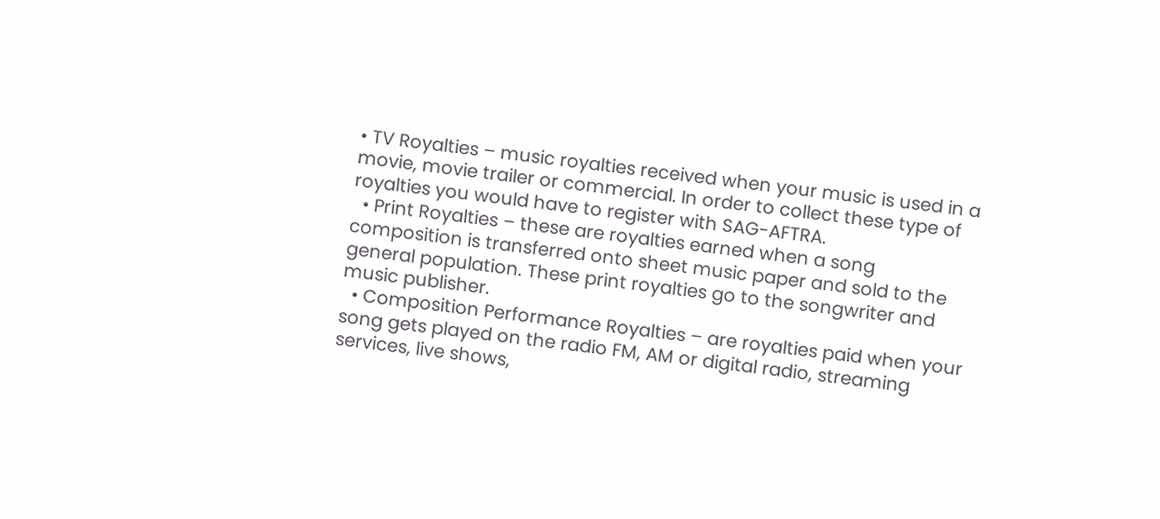• TV Royalties – music royalties received when your music is used in a movie, movie trailer or commercial. In order to collect these type of royalties you would have to register with SAG-AFTRA.
  • Print Royalties – these are royalties earned when a song composition is transferred onto sheet music paper and sold to the general population. These print royalties go to the songwriter and music publisher.
  • Composition Performance Royalties – are royalties paid when your song gets played on the radio FM, AM or digital radio, streaming services, live shows,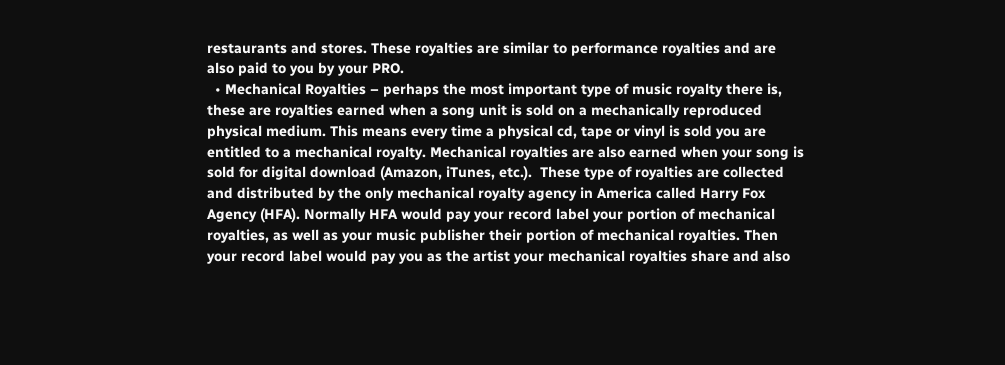restaurants and stores. These royalties are similar to performance royalties and are also paid to you by your PRO.
  • Mechanical Royalties – perhaps the most important type of music royalty there is, these are royalties earned when a song unit is sold on a mechanically reproduced physical medium. This means every time a physical cd, tape or vinyl is sold you are entitled to a mechanical royalty. Mechanical royalties are also earned when your song is sold for digital download (Amazon, iTunes, etc.).  These type of royalties are collected and distributed by the only mechanical royalty agency in America called Harry Fox Agency (HFA). Normally HFA would pay your record label your portion of mechanical royalties, as well as your music publisher their portion of mechanical royalties. Then your record label would pay you as the artist your mechanical royalties share and also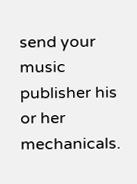send your music publisher his or her mechanicals.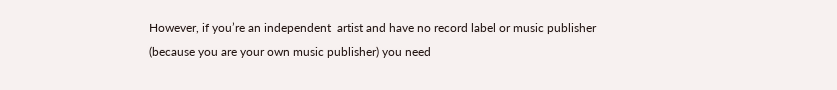However, if you’re an independent  artist and have no record label or music publisher (because you are your own music publisher) you need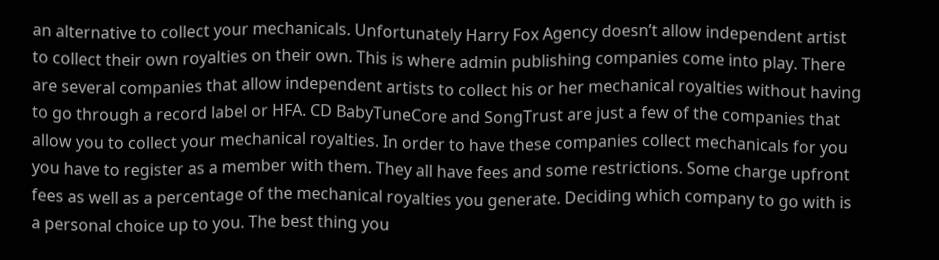an alternative to collect your mechanicals. Unfortunately Harry Fox Agency doesn’t allow independent artist to collect their own royalties on their own. This is where admin publishing companies come into play. There are several companies that allow independent artists to collect his or her mechanical royalties without having to go through a record label or HFA. CD BabyTuneCore and SongTrust are just a few of the companies that allow you to collect your mechanical royalties. In order to have these companies collect mechanicals for you you have to register as a member with them. They all have fees and some restrictions. Some charge upfront fees as well as a percentage of the mechanical royalties you generate. Deciding which company to go with is a personal choice up to you. The best thing you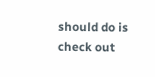should do is check out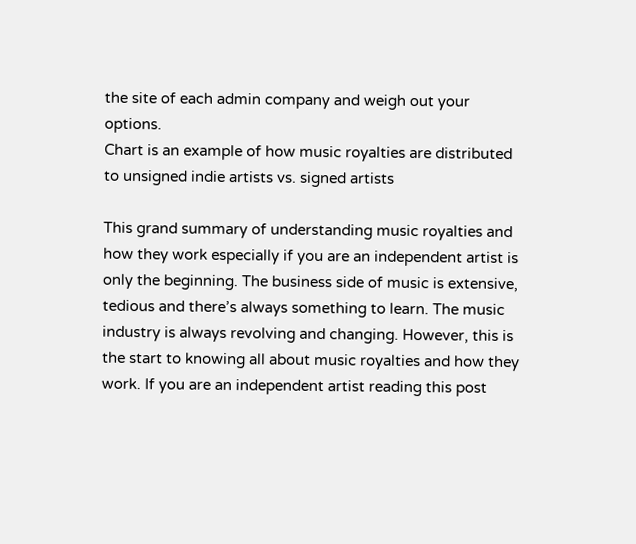the site of each admin company and weigh out your options.
Chart is an example of how music royalties are distributed to unsigned indie artists vs. signed artists

This grand summary of understanding music royalties and how they work especially if you are an independent artist is only the beginning. The business side of music is extensive, tedious and there’s always something to learn. The music industry is always revolving and changing. However, this is the start to knowing all about music royalties and how they work. If you are an independent artist reading this post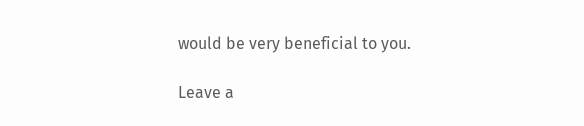would be very beneficial to you.

Leave a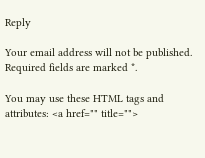Reply

Your email address will not be published. Required fields are marked *.

You may use these HTML tags and attributes: <a href="" title="">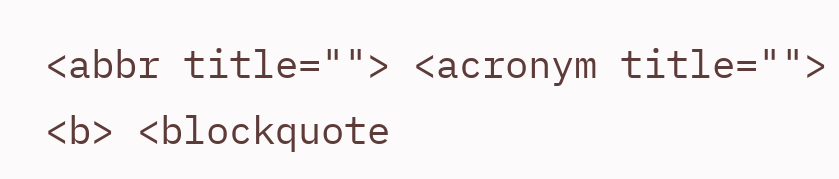<abbr title=""> <acronym title=""> <b> <blockquote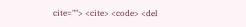cite=""> <cite> <code> <del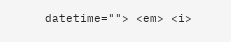datetime=""> <em> <i>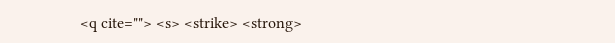<q cite=""> <s> <strike> <strong>